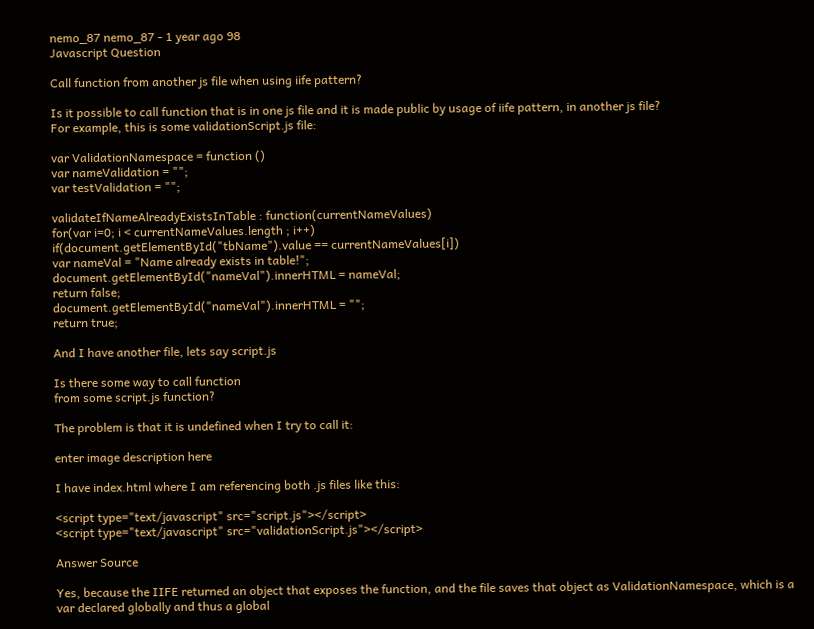nemo_87 nemo_87 - 1 year ago 98
Javascript Question

Call function from another js file when using iife pattern?

Is it possible to call function that is in one js file and it is made public by usage of iife pattern, in another js file?
For example, this is some validationScript.js file:

var ValidationNamespace = function ()
var nameValidation = "";
var testValidation = "";

validateIfNameAlreadyExistsInTable : function(currentNameValues)
for(var i=0; i < currentNameValues.length ; i++)
if(document.getElementById("tbName").value == currentNameValues[i])
var nameVal = "Name already exists in table!";
document.getElementById("nameVal").innerHTML = nameVal;
return false;
document.getElementById("nameVal").innerHTML = "";
return true;

And I have another file, lets say script.js

Is there some way to call function
from some script.js function?

The problem is that it is undefined when I try to call it:

enter image description here

I have index.html where I am referencing both .js files like this:

<script type="text/javascript" src="script.js"></script>
<script type="text/javascript" src="validationScript.js"></script>

Answer Source

Yes, because the IIFE returned an object that exposes the function, and the file saves that object as ValidationNamespace, which is a var declared globally and thus a global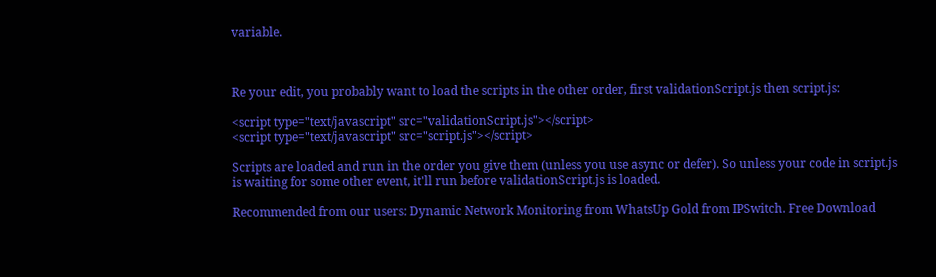variable.



Re your edit, you probably want to load the scripts in the other order, first validationScript.js then script.js:

<script type="text/javascript" src="validationScript.js"></script>
<script type="text/javascript" src="script.js"></script>

Scripts are loaded and run in the order you give them (unless you use async or defer). So unless your code in script.js is waiting for some other event, it'll run before validationScript.js is loaded.

Recommended from our users: Dynamic Network Monitoring from WhatsUp Gold from IPSwitch. Free Download